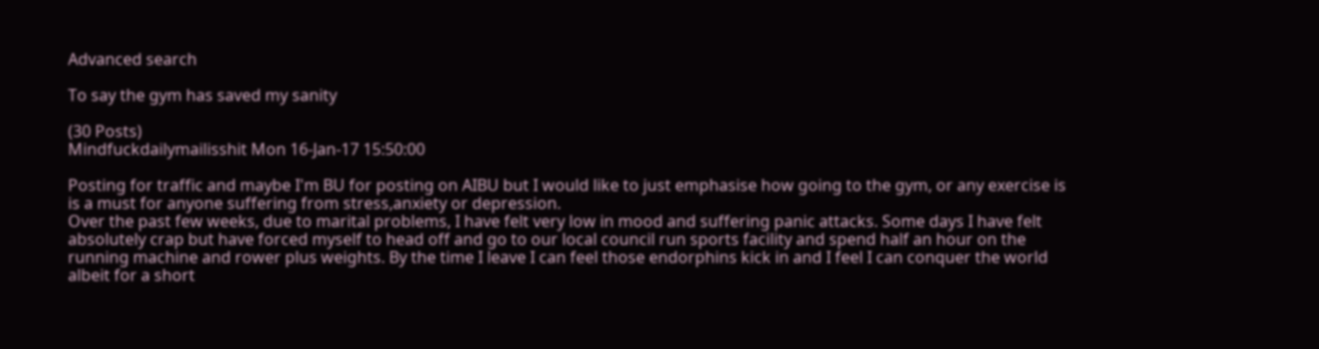Advanced search

To say the gym has saved my sanity

(30 Posts)
Mindfuckdailymailisshit Mon 16-Jan-17 15:50:00

Posting for traffic and maybe I'm BU for posting on AIBU but I would like to just emphasise how going to the gym, or any exercise is is a must for anyone suffering from stress,anxiety or depression.
Over the past few weeks, due to marital problems, I have felt very low in mood and suffering panic attacks. Some days I have felt absolutely crap but have forced myself to head off and go to our local council run sports facility and spend half an hour on the running machine and rower plus weights. By the time I leave I can feel those endorphins kick in and I feel I can conquer the world albeit for a short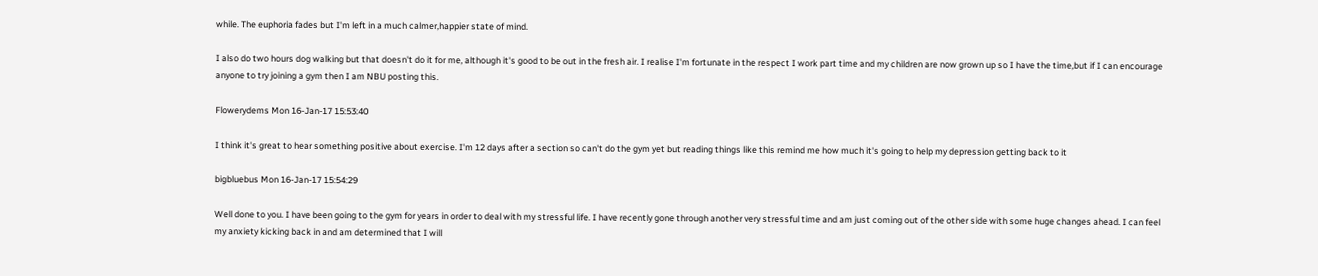while. The euphoria fades but I'm left in a much calmer,happier state of mind.

I also do two hours dog walking but that doesn't do it for me, although it's good to be out in the fresh air. I realise I'm fortunate in the respect I work part time and my children are now grown up so I have the time,but if I can encourage anyone to try joining a gym then I am NBU posting this.

Flowerydems Mon 16-Jan-17 15:53:40

I think it's great to hear something positive about exercise. I'm 12 days after a section so can't do the gym yet but reading things like this remind me how much it's going to help my depression getting back to it

bigbluebus Mon 16-Jan-17 15:54:29

Well done to you. I have been going to the gym for years in order to deal with my stressful life. I have recently gone through another very stressful time and am just coming out of the other side with some huge changes ahead. I can feel my anxiety kicking back in and am determined that I will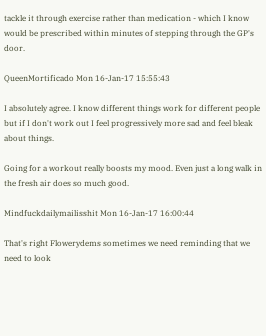tackle it through exercise rather than medication - which I know would be prescribed within minutes of stepping through the GP's door.

QueenMortificado Mon 16-Jan-17 15:55:43

I absolutely agree. I know different things work for different people but if I don't work out I feel progressively more sad and feel bleak about things.

Going for a workout really boosts my mood. Even just a long walk in the fresh air does so much good.

Mindfuckdailymailisshit Mon 16-Jan-17 16:00:44

That's right Flowerydems sometimes we need reminding that we need to look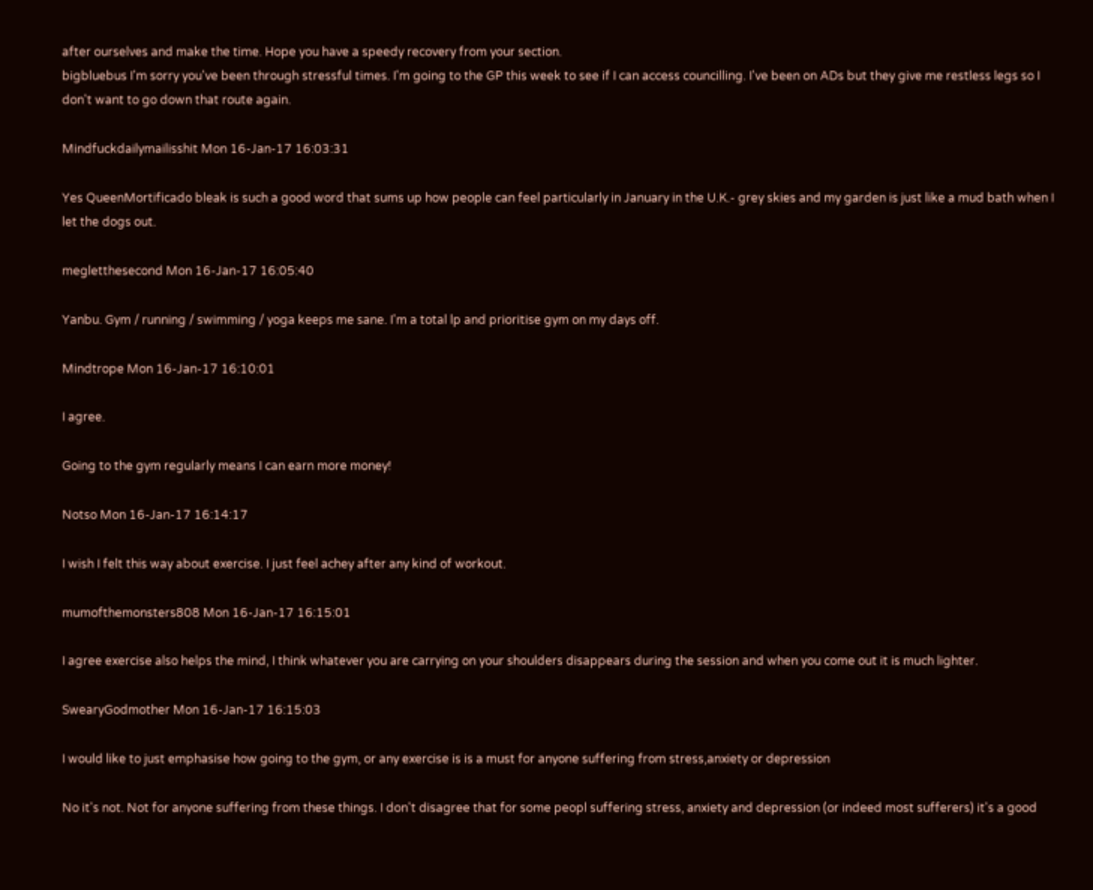after ourselves and make the time. Hope you have a speedy recovery from your section.
bigbluebus I'm sorry you've been through stressful times. I'm going to the GP this week to see if I can access councilling. I've been on ADs but they give me restless legs so I don't want to go down that route again.

Mindfuckdailymailisshit Mon 16-Jan-17 16:03:31

Yes QueenMortificado bleak is such a good word that sums up how people can feel particularly in January in the U.K.- grey skies and my garden is just like a mud bath when I let the dogs out.

megletthesecond Mon 16-Jan-17 16:05:40

Yanbu. Gym / running / swimming / yoga keeps me sane. I'm a total lp and prioritise gym on my days off.

Mindtrope Mon 16-Jan-17 16:10:01

I agree.

Going to the gym regularly means I can earn more money!

Notso Mon 16-Jan-17 16:14:17

I wish I felt this way about exercise. I just feel achey after any kind of workout.

mumofthemonsters808 Mon 16-Jan-17 16:15:01

I agree exercise also helps the mind, I think whatever you are carrying on your shoulders disappears during the session and when you come out it is much lighter.

SwearyGodmother Mon 16-Jan-17 16:15:03

I would like to just emphasise how going to the gym, or any exercise is is a must for anyone suffering from stress,anxiety or depression

No it's not. Not for anyone suffering from these things. I don't disagree that for some peopl suffering stress, anxiety and depression (or indeed most sufferers) it's a good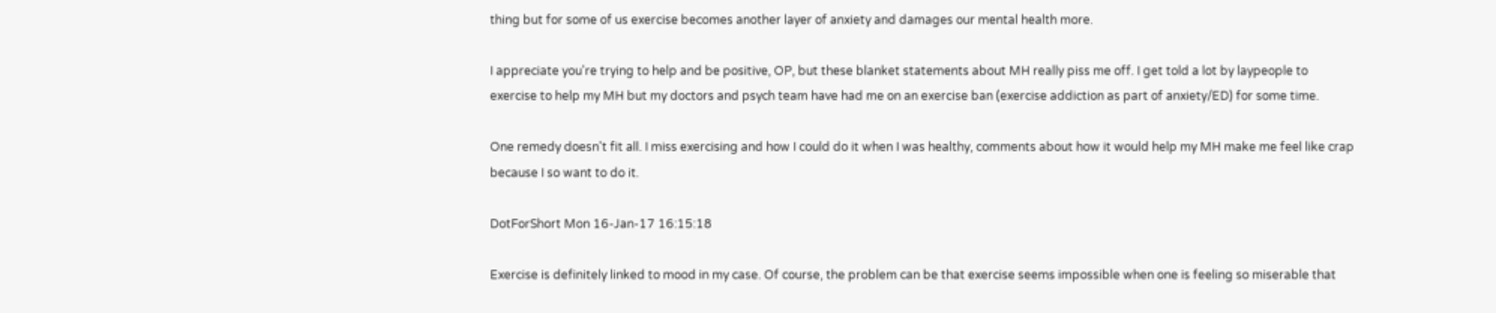thing but for some of us exercise becomes another layer of anxiety and damages our mental health more.

I appreciate you're trying to help and be positive, OP, but these blanket statements about MH really piss me off. I get told a lot by laypeople to exercise to help my MH but my doctors and psych team have had me on an exercise ban (exercise addiction as part of anxiety/ED) for some time.

One remedy doesn't fit all. I miss exercising and how I could do it when I was healthy, comments about how it would help my MH make me feel like crap because I so want to do it.

DotForShort Mon 16-Jan-17 16:15:18

Exercise is definitely linked to mood in my case. Of course, the problem can be that exercise seems impossible when one is feeling so miserable that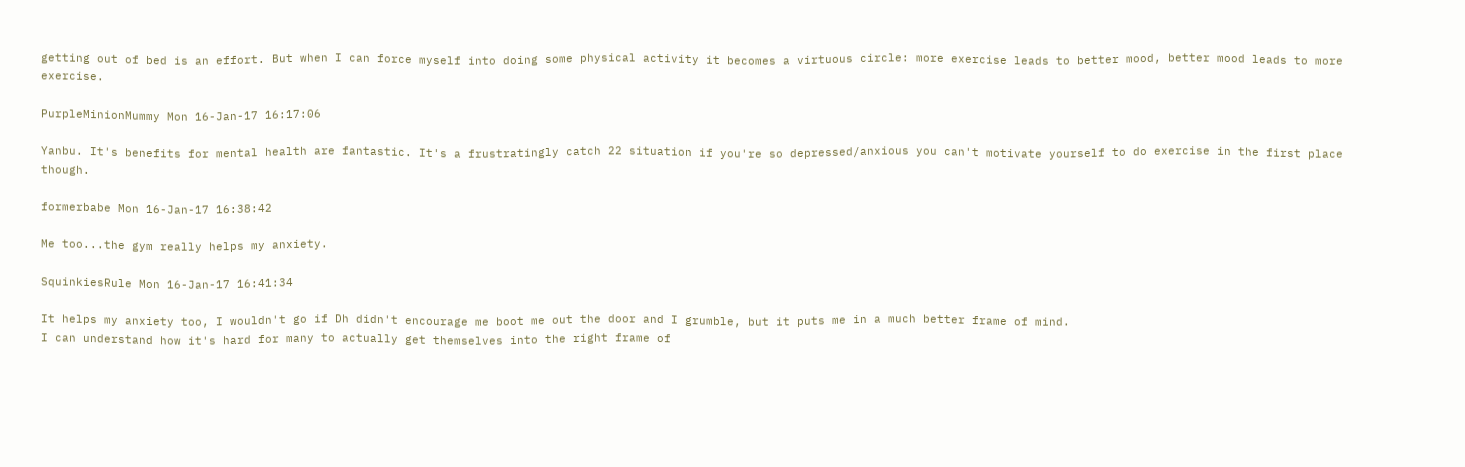getting out of bed is an effort. But when I can force myself into doing some physical activity it becomes a virtuous circle: more exercise leads to better mood, better mood leads to more exercise.

PurpleMinionMummy Mon 16-Jan-17 16:17:06

Yanbu. It's benefits for mental health are fantastic. It's a frustratingly catch 22 situation if you're so depressed/anxious you can't motivate yourself to do exercise in the first place though.

formerbabe Mon 16-Jan-17 16:38:42

Me too...the gym really helps my anxiety.

SquinkiesRule Mon 16-Jan-17 16:41:34

It helps my anxiety too, I wouldn't go if Dh didn't encourage me boot me out the door and I grumble, but it puts me in a much better frame of mind.
I can understand how it's hard for many to actually get themselves into the right frame of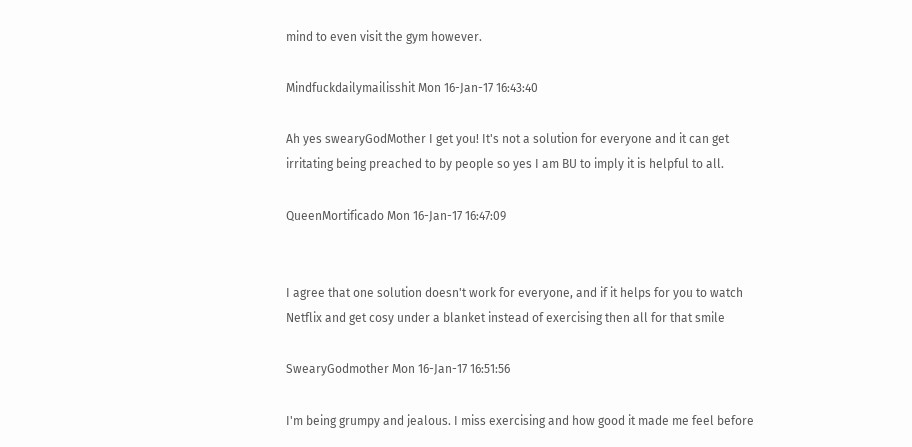mind to even visit the gym however.

Mindfuckdailymailisshit Mon 16-Jan-17 16:43:40

Ah yes swearyGodMother I get you! It's not a solution for everyone and it can get irritating being preached to by people so yes I am BU to imply it is helpful to all.

QueenMortificado Mon 16-Jan-17 16:47:09


I agree that one solution doesn't work for everyone, and if it helps for you to watch Netflix and get cosy under a blanket instead of exercising then all for that smile

SwearyGodmother Mon 16-Jan-17 16:51:56

I'm being grumpy and jealous. I miss exercising and how good it made me feel before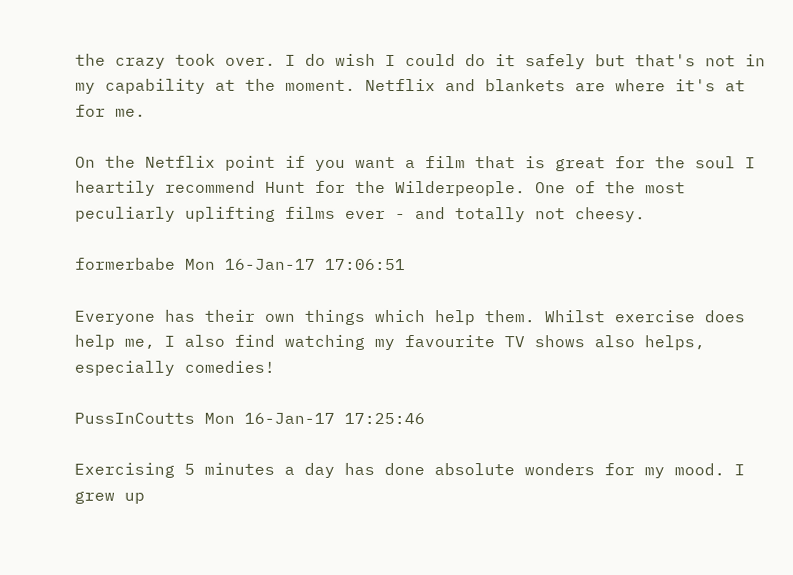the crazy took over. I do wish I could do it safely but that's not in my capability at the moment. Netflix and blankets are where it's at for me.

On the Netflix point if you want a film that is great for the soul I heartily recommend Hunt for the Wilderpeople. One of the most peculiarly uplifting films ever - and totally not cheesy.

formerbabe Mon 16-Jan-17 17:06:51

Everyone has their own things which help them. Whilst exercise does help me, I also find watching my favourite TV shows also helps, especially comedies!

PussInCoutts Mon 16-Jan-17 17:25:46

Exercising 5 minutes a day has done absolute wonders for my mood. I grew up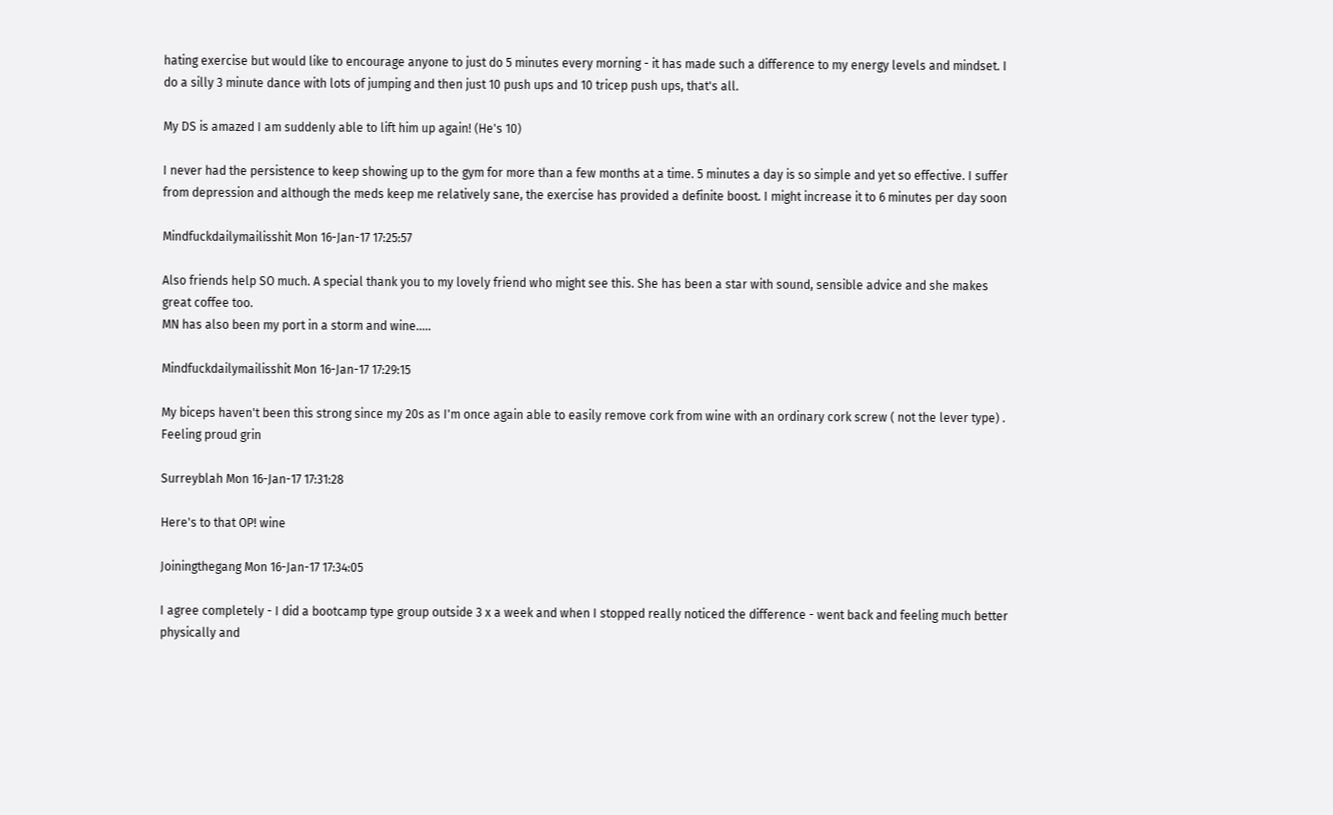hating exercise but would like to encourage anyone to just do 5 minutes every morning - it has made such a difference to my energy levels and mindset. I do a silly 3 minute dance with lots of jumping and then just 10 push ups and 10 tricep push ups, that's all.

My DS is amazed I am suddenly able to lift him up again! (He's 10)

I never had the persistence to keep showing up to the gym for more than a few months at a time. 5 minutes a day is so simple and yet so effective. I suffer from depression and although the meds keep me relatively sane, the exercise has provided a definite boost. I might increase it to 6 minutes per day soon

Mindfuckdailymailisshit Mon 16-Jan-17 17:25:57

Also friends help SO much. A special thank you to my lovely friend who might see this. She has been a star with sound, sensible advice and she makes great coffee too.
MN has also been my port in a storm and wine.....

Mindfuckdailymailisshit Mon 16-Jan-17 17:29:15

My biceps haven't been this strong since my 20s as I'm once again able to easily remove cork from wine with an ordinary cork screw ( not the lever type) . Feeling proud grin

Surreyblah Mon 16-Jan-17 17:31:28

Here's to that OP! wine

Joiningthegang Mon 16-Jan-17 17:34:05

I agree completely - I did a bootcamp type group outside 3 x a week and when I stopped really noticed the difference - went back and feeling much better physically and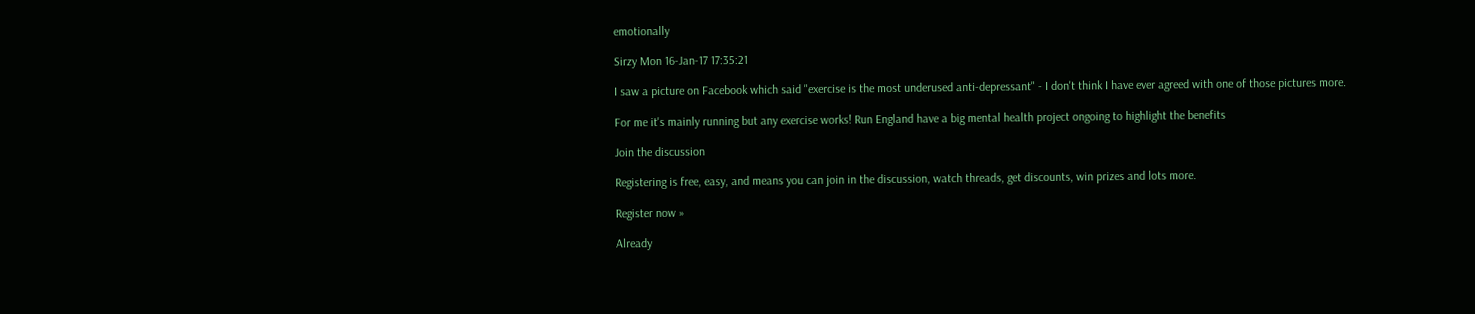emotionally

Sirzy Mon 16-Jan-17 17:35:21

I saw a picture on Facebook which said "exercise is the most underused anti-depressant" - I don't think I have ever agreed with one of those pictures more.

For me it's mainly running but any exercise works! Run England have a big mental health project ongoing to highlight the benefits

Join the discussion

Registering is free, easy, and means you can join in the discussion, watch threads, get discounts, win prizes and lots more.

Register now »

Already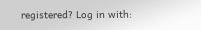registered? Log in with: